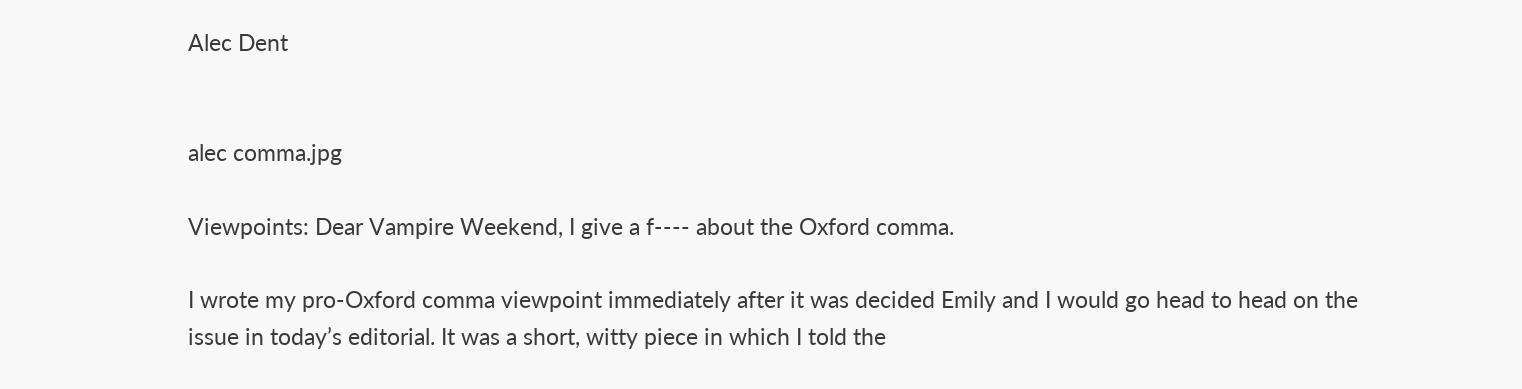Alec Dent


alec comma.jpg

Viewpoints: Dear Vampire Weekend, I give a f---- about the Oxford comma.

I wrote my pro-Oxford comma viewpoint immediately after it was decided Emily and I would go head to head on the issue in today’s editorial. It was a short, witty piece in which I told the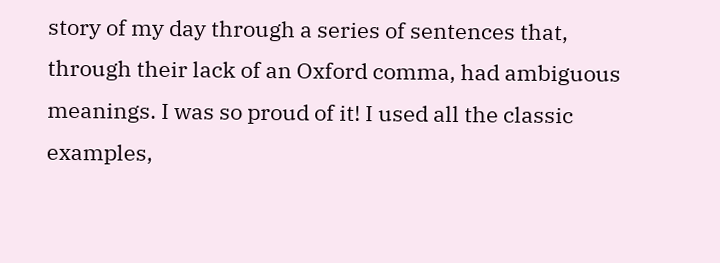story of my day through a series of sentences that, through their lack of an Oxford comma, had ambiguous meanings. I was so proud of it! I used all the classic examples,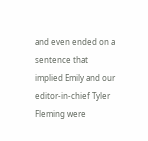and even ended on a sentence that implied Emily and our editor-in-chief Tyler Fleming were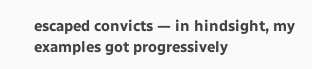escaped convicts — in hindsight, my examples got progressively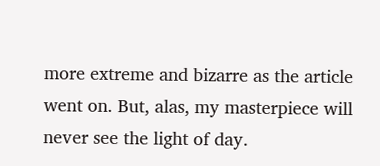more extreme and bizarre as the article went on. But, alas, my masterpiece will never see the light of day.